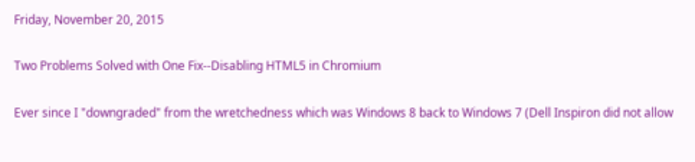Friday, November 20, 2015

Two Problems Solved with One Fix--Disabling HTML5 in Chromium

Ever since I "downgraded" from the wretchedness which was Windows 8 back to Windows 7 (Dell Inspiron did not allow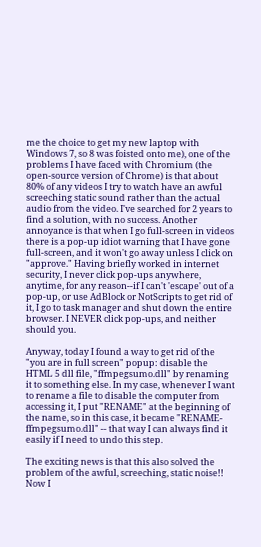me the choice to get my new laptop with Windows 7, so 8 was foisted onto me), one of the problems I have faced with Chromium (the open-source version of Chrome) is that about 80% of any videos I try to watch have an awful screeching static sound rather than the actual audio from the video. I've searched for 2 years to find a solution, with no success. Another annoyance is that when I go full-screen in videos there is a pop-up idiot warning that I have gone full-screen, and it won't go away unless I click on "approve." Having briefly worked in internet security, I never click pop-ups anywhere, anytime, for any reason--if I can't 'escape' out of a pop-up, or use AdBlock or NotScripts to get rid of it, I go to task manager and shut down the entire browser. I NEVER click pop-ups, and neither should you.

Anyway, today I found a way to get rid of the "you are in full screen" popup: disable the HTML 5 dll file, "ffmpegsumo.dll" by renaming it to something else. In my case, whenever I want to rename a file to disable the computer from accessing it, I put "RENAME" at the beginning of the name, so in this case, it became "RENAME-ffmpegsumo.dll" -- that way I can always find it easily if I need to undo this step.

The exciting news is that this also solved the problem of the awful, screeching, static noise!! Now I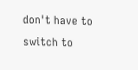don't have to switch to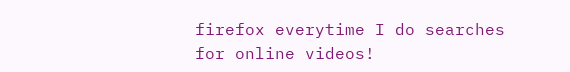firefox everytime I do searches for online videos!